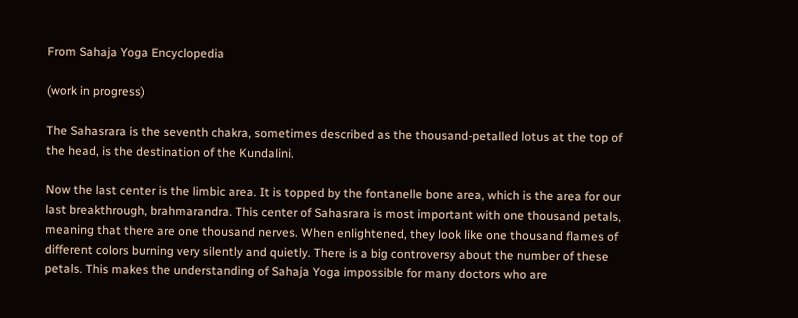From Sahaja Yoga Encyclopedia

(work in progress)

The Sahasrara is the seventh chakra, sometimes described as the thousand-petalled lotus at the top of the head, is the destination of the Kundalini.

Now the last center is the limbic area. It is topped by the fontanelle bone area, which is the area for our last breakthrough, brahmarandra. This center of Sahasrara is most important with one thousand petals, meaning that there are one thousand nerves. When enlightened, they look like one thousand flames of different colors burning very silently and quietly. There is a big controversy about the number of these petals. This makes the understanding of Sahaja Yoga impossible for many doctors who are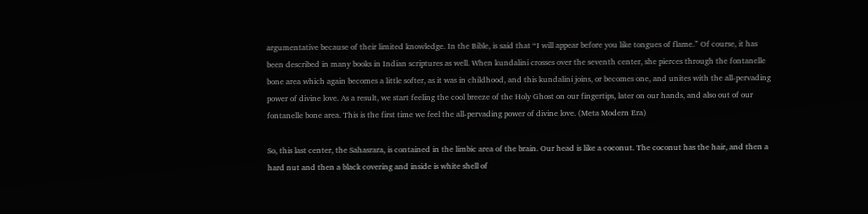argumentative because of their limited knowledge. In the Bible, is said that “I will appear before you like tongues of flame.” Of course, it has been described in many books in Indian scriptures as well. When kundalini crosses over the seventh center, she pierces through the fontanelle bone area which again becomes a little softer, as it was in childhood, and this kundalini joins, or becomes one, and unites with the all-pervading power of divine love. As a result, we start feeling the cool breeze of the Holy Ghost on our fingertips, later on our hands, and also out of our fontanelle bone area. This is the first time we feel the all-pervading power of divine love. (Meta Modern Era)

So, this last center, the Sahasrara, is contained in the limbic area of the brain. Our head is like a coconut. The coconut has the hair, and then a hard nut and then a black covering and inside is white shell of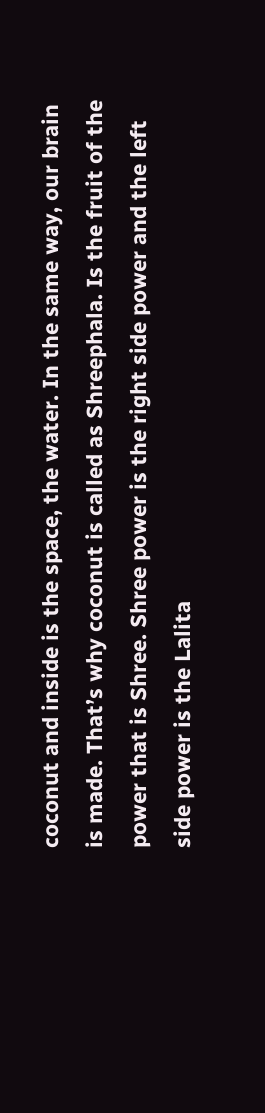coconut and inside is the space, the water. In the same way, our brain is made. That’s why coconut is called as Shreephala. Is the fruit of the power that is Shree. Shree power is the right side power and the left side power is the Lalita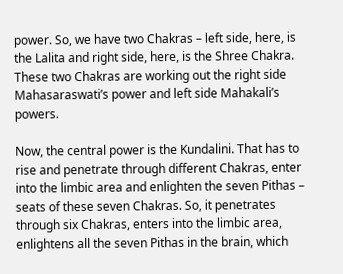power. So, we have two Chakras – left side, here, is the Lalita and right side, here, is the Shree Chakra. These two Chakras are working out the right side Mahasaraswati’s power and left side Mahakali’s powers.

Now, the central power is the Kundalini. That has to rise and penetrate through different Chakras, enter into the limbic area and enlighten the seven Pithas – seats of these seven Chakras. So, it penetrates through six Chakras, enters into the limbic area, enlightens all the seven Pithas in the brain, which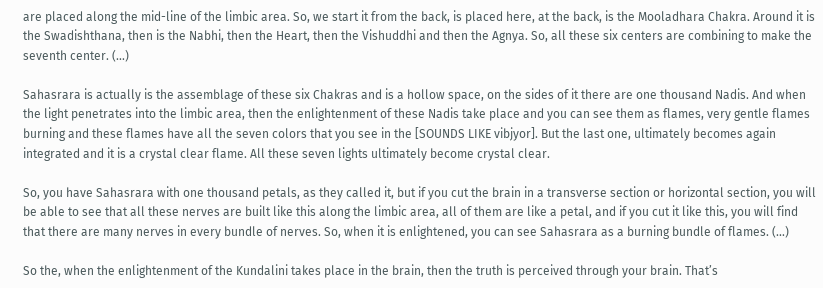are placed along the mid-line of the limbic area. So, we start it from the back, is placed here, at the back, is the Mooladhara Chakra. Around it is the Swadishthana, then is the Nabhi, then the Heart, then the Vishuddhi and then the Agnya. So, all these six centers are combining to make the seventh center. (...)

Sahasrara is actually is the assemblage of these six Chakras and is a hollow space, on the sides of it there are one thousand Nadis. And when the light penetrates into the limbic area, then the enlightenment of these Nadis take place and you can see them as flames, very gentle flames burning and these flames have all the seven colors that you see in the [SOUNDS LIKE vibjyor]. But the last one, ultimately becomes again integrated and it is a crystal clear flame. All these seven lights ultimately become crystal clear.

So, you have Sahasrara with one thousand petals, as they called it, but if you cut the brain in a transverse section or horizontal section, you will be able to see that all these nerves are built like this along the limbic area, all of them are like a petal, and if you cut it like this, you will find that there are many nerves in every bundle of nerves. So, when it is enlightened, you can see Sahasrara as a burning bundle of flames. (...)

So the, when the enlightenment of the Kundalini takes place in the brain, then the truth is perceived through your brain. That’s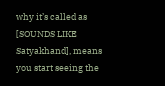why it’s called as [SOUNDS LIKE Satyakhand], means you start seeing the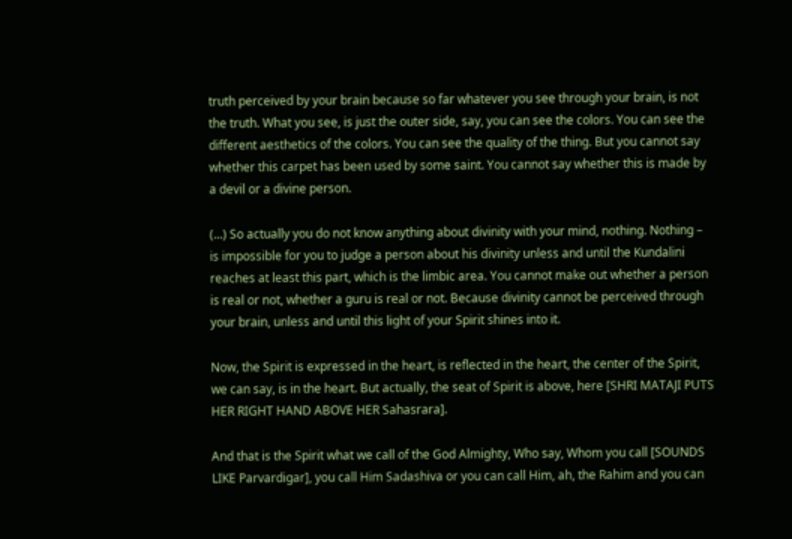truth perceived by your brain because so far whatever you see through your brain, is not the truth. What you see, is just the outer side, say, you can see the colors. You can see the different aesthetics of the colors. You can see the quality of the thing. But you cannot say whether this carpet has been used by some saint. You cannot say whether this is made by a devil or a divine person.

(...) So actually you do not know anything about divinity with your mind, nothing. Nothing – is impossible for you to judge a person about his divinity unless and until the Kundalini reaches at least this part, which is the limbic area. You cannot make out whether a person is real or not, whether a guru is real or not. Because divinity cannot be perceived through your brain, unless and until this light of your Spirit shines into it.

Now, the Spirit is expressed in the heart, is reflected in the heart, the center of the Spirit, we can say, is in the heart. But actually, the seat of Spirit is above, here [SHRI MATAJI PUTS HER RIGHT HAND ABOVE HER Sahasrara].

And that is the Spirit what we call of the God Almighty, Who say, Whom you call [SOUNDS LIKE Parvardigar], you call Him Sadashiva or you can call Him, ah, the Rahim and you can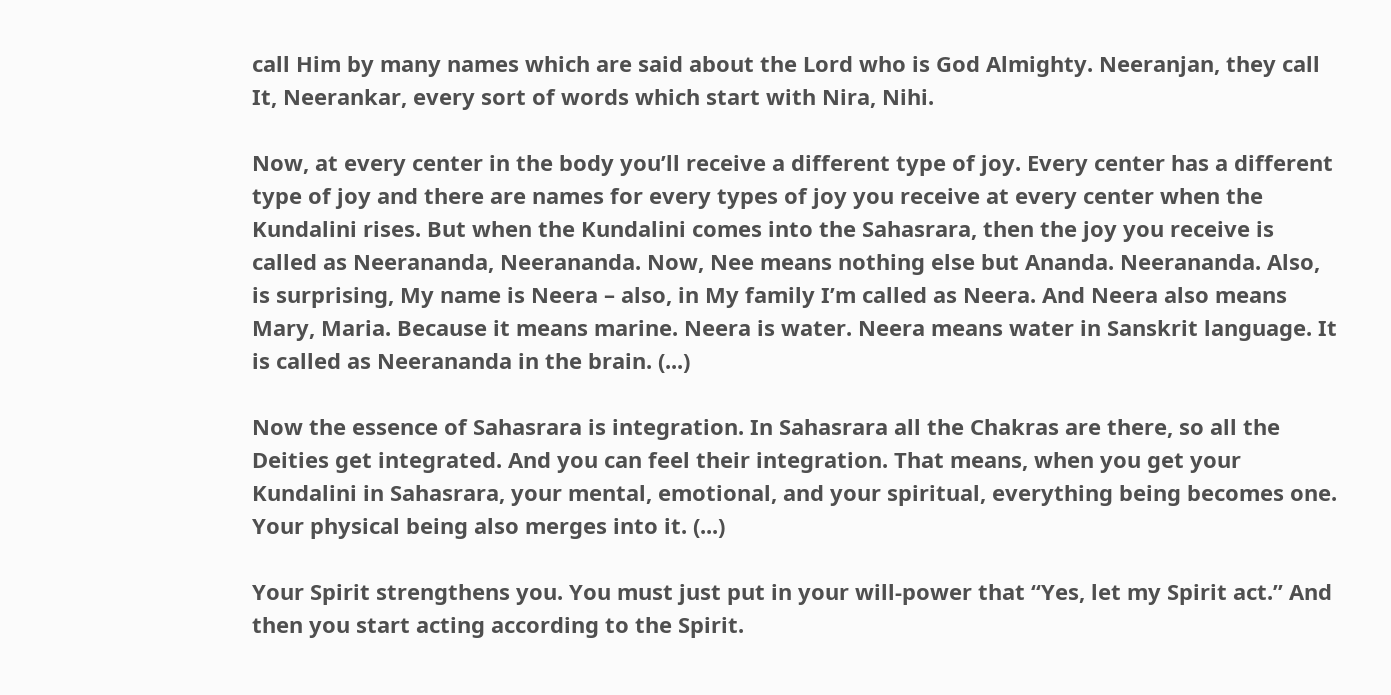call Him by many names which are said about the Lord who is God Almighty. Neeranjan, they call It, Neerankar, every sort of words which start with Nira, Nihi.

Now, at every center in the body you’ll receive a different type of joy. Every center has a different type of joy and there are names for every types of joy you receive at every center when the Kundalini rises. But when the Kundalini comes into the Sahasrara, then the joy you receive is called as Neerananda, Neerananda. Now, Nee means nothing else but Ananda. Neerananda. Also, is surprising, My name is Neera – also, in My family I’m called as Neera. And Neera also means Mary, Maria. Because it means marine. Neera is water. Neera means water in Sanskrit language. It is called as Neerananda in the brain. (...)

Now the essence of Sahasrara is integration. In Sahasrara all the Chakras are there, so all the Deities get integrated. And you can feel their integration. That means, when you get your Kundalini in Sahasrara, your mental, emotional, and your spiritual, everything being becomes one. Your physical being also merges into it. (...)

Your Spirit strengthens you. You must just put in your will-power that “Yes, let my Spirit act.” And then you start acting according to the Spirit.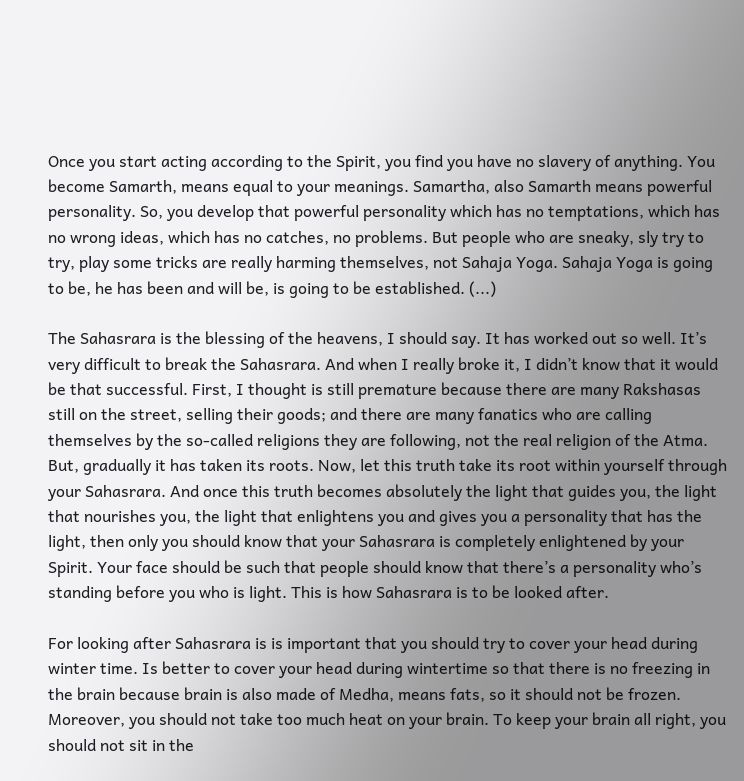Once you start acting according to the Spirit, you find you have no slavery of anything. You become Samarth, means equal to your meanings. Samartha, also Samarth means powerful personality. So, you develop that powerful personality which has no temptations, which has no wrong ideas, which has no catches, no problems. But people who are sneaky, sly try to try, play some tricks are really harming themselves, not Sahaja Yoga. Sahaja Yoga is going to be, he has been and will be, is going to be established. (...)

The Sahasrara is the blessing of the heavens, I should say. It has worked out so well. It’s very difficult to break the Sahasrara. And when I really broke it, I didn’t know that it would be that successful. First, I thought is still premature because there are many Rakshasas still on the street, selling their goods; and there are many fanatics who are calling themselves by the so-called religions they are following, not the real religion of the Atma. But, gradually it has taken its roots. Now, let this truth take its root within yourself through your Sahasrara. And once this truth becomes absolutely the light that guides you, the light that nourishes you, the light that enlightens you and gives you a personality that has the light, then only you should know that your Sahasrara is completely enlightened by your Spirit. Your face should be such that people should know that there’s a personality who’s standing before you who is light. This is how Sahasrara is to be looked after.

For looking after Sahasrara is is important that you should try to cover your head during winter time. Is better to cover your head during wintertime so that there is no freezing in the brain because brain is also made of Medha, means fats, so it should not be frozen. Moreover, you should not take too much heat on your brain. To keep your brain all right, you should not sit in the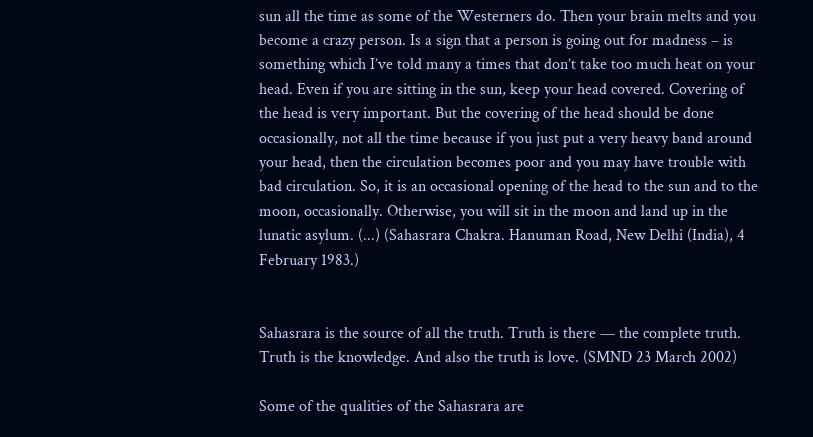sun all the time as some of the Westerners do. Then your brain melts and you become a crazy person. Is a sign that a person is going out for madness – is something which I’ve told many a times that don’t take too much heat on your head. Even if you are sitting in the sun, keep your head covered. Covering of the head is very important. But the covering of the head should be done occasionally, not all the time because if you just put a very heavy band around your head, then the circulation becomes poor and you may have trouble with bad circulation. So, it is an occasional opening of the head to the sun and to the moon, occasionally. Otherwise, you will sit in the moon and land up in the lunatic asylum. (...) (Sahasrara Chakra. Hanuman Road, New Delhi (India), 4 February 1983.)


Sahasrara is the source of all the truth. Truth is there — the complete truth. Truth is the knowledge. And also the truth is love. (SMND 23 March 2002)

Some of the qualities of the Sahasrara are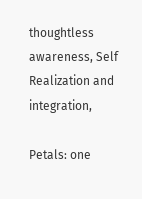thoughtless awareness, Self Realization and integration,

Petals: one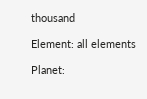thousand

Element: all elements

Planet: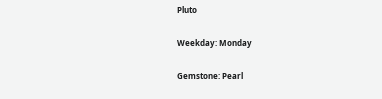Pluto

Weekday: Monday

Gemstone: Pearl